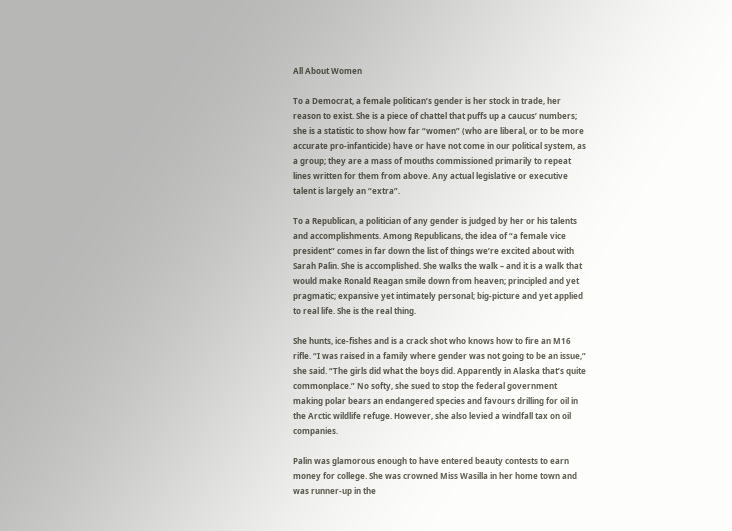All About Women

To a Democrat, a female politican’s gender is her stock in trade, her reason to exist. She is a piece of chattel that puffs up a caucus’ numbers; she is a statistic to show how far “women” (who are liberal, or to be more accurate pro-infanticide) have or have not come in our political system, as a group; they are a mass of mouths commissioned primarily to repeat lines written for them from above. Any actual legislative or executive talent is largely an “extra”.

To a Republican, a politician of any gender is judged by her or his talents and accomplishments. Among Republicans, the idea of “a female vice president” comes in far down the list of things we’re excited about with Sarah Palin. She is accomplished. She walks the walk – and it is a walk that would make Ronald Reagan smile down from heaven; principled and yet pragmatic; expansive yet intimately personal; big-picture and yet applied to real life. She is the real thing.

She hunts, ice-fishes and is a crack shot who knows how to fire an M16 rifle. “I was raised in a family where gender was not going to be an issue,” she said. “The girls did what the boys did. Apparently in Alaska that’s quite commonplace.” No softy, she sued to stop the federal government making polar bears an endangered species and favours drilling for oil in the Arctic wildlife refuge. However, she also levied a windfall tax on oil companies.

Palin was glamorous enough to have entered beauty contests to earn money for college. She was crowned Miss Wasilla in her home town and was runner-up in the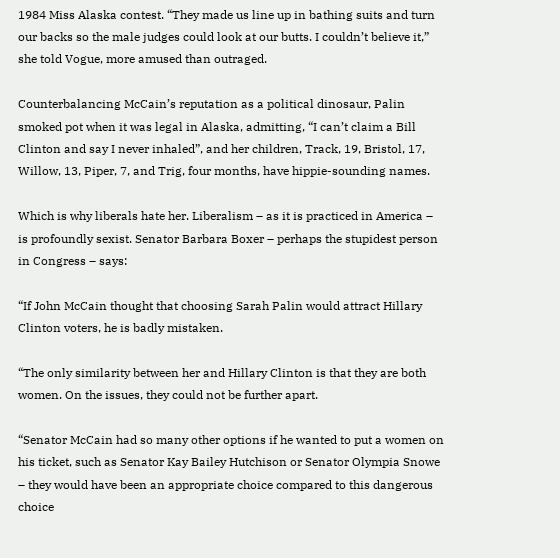1984 Miss Alaska contest. “They made us line up in bathing suits and turn our backs so the male judges could look at our butts. I couldn’t believe it,” she told Vogue, more amused than outraged.

Counterbalancing McCain’s reputation as a political dinosaur, Palin smoked pot when it was legal in Alaska, admitting, “I can’t claim a Bill Clinton and say I never inhaled”, and her children, Track, 19, Bristol, 17, Willow, 13, Piper, 7, and Trig, four months, have hippie-sounding names.

Which is why liberals hate her. Liberalism – as it is practiced in America – is profoundly sexist. Senator Barbara Boxer – perhaps the stupidest person in Congress – says:

“If John McCain thought that choosing Sarah Palin would attract Hillary Clinton voters, he is badly mistaken.

“The only similarity between her and Hillary Clinton is that they are both women. On the issues, they could not be further apart.

“Senator McCain had so many other options if he wanted to put a women on his ticket, such as Senator Kay Bailey Hutchison or Senator Olympia Snowe – they would have been an appropriate choice compared to this dangerous choice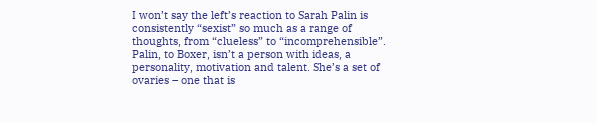I won’t say the left’s reaction to Sarah Palin is consistently “sexist” so much as a range of thoughts, from “clueless” to “incomprehensible”. Palin, to Boxer, isn’t a person with ideas, a personality, motivation and talent. She’s a set of ovaries – one that is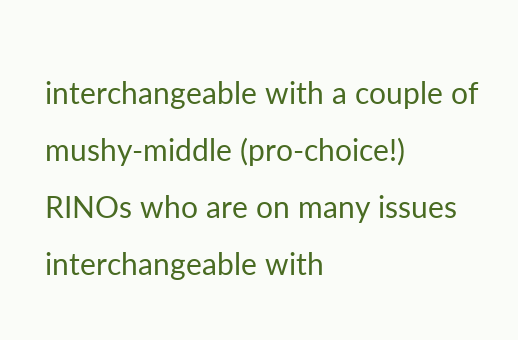interchangeable with a couple of mushy-middle (pro-choice!) RINOs who are on many issues interchangeable with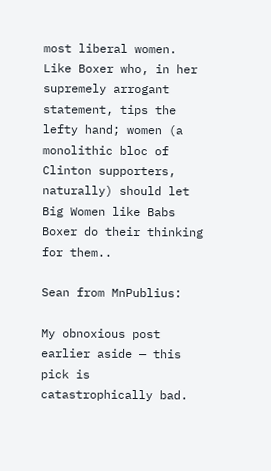most liberal women. Like Boxer who, in her supremely arrogant statement, tips the lefty hand; women (a monolithic bloc of Clinton supporters, naturally) should let Big Women like Babs Boxer do their thinking for them..

Sean from MnPublius:

My obnoxious post earlier aside — this pick is catastrophically bad.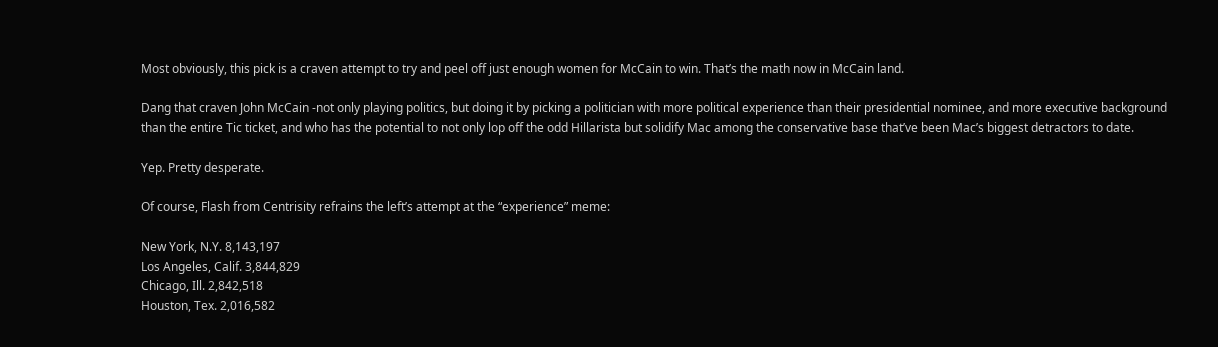Most obviously, this pick is a craven attempt to try and peel off just enough women for McCain to win. That’s the math now in McCain land.

Dang that craven John McCain -not only playing politics, but doing it by picking a politician with more political experience than their presidential nominee, and more executive background than the entire Tic ticket, and who has the potential to not only lop off the odd Hillarista but solidify Mac among the conservative base that’ve been Mac’s biggest detractors to date.

Yep. Pretty desperate.

Of course, Flash from Centrisity refrains the left’s attempt at the “experience” meme:

New York, N.Y. 8,143,197
Los Angeles, Calif. 3,844,829
Chicago, Ill. 2,842,518
Houston, Tex. 2,016,582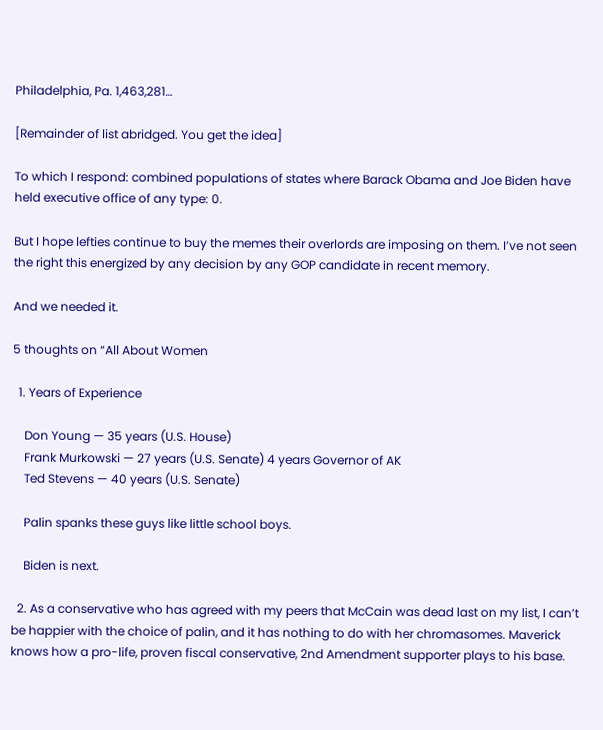Philadelphia, Pa. 1,463,281…

[Remainder of list abridged. You get the idea]

To which I respond: combined populations of states where Barack Obama and Joe Biden have held executive office of any type: 0.

But I hope lefties continue to buy the memes their overlords are imposing on them. I’ve not seen the right this energized by any decision by any GOP candidate in recent memory.

And we needed it.

5 thoughts on “All About Women

  1. Years of Experience

    Don Young — 35 years (U.S. House)
    Frank Murkowski — 27 years (U.S. Senate) 4 years Governor of AK
    Ted Stevens — 40 years (U.S. Senate)

    Palin spanks these guys like little school boys.

    Biden is next.

  2. As a conservative who has agreed with my peers that McCain was dead last on my list, I can’t be happier with the choice of palin, and it has nothing to do with her chromasomes. Maverick knows how a pro-life, proven fiscal conservative, 2nd Amendment supporter plays to his base.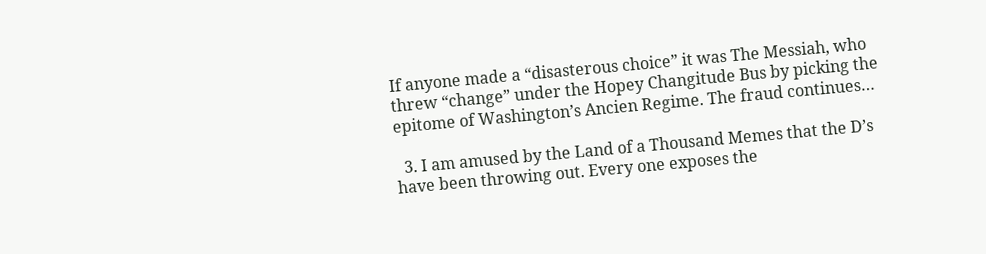If anyone made a “disasterous choice” it was The Messiah, who threw “change” under the Hopey Changitude Bus by picking the epitome of Washington’s Ancien Regime. The fraud continues…

  3. I am amused by the Land of a Thousand Memes that the D’s have been throwing out. Every one exposes the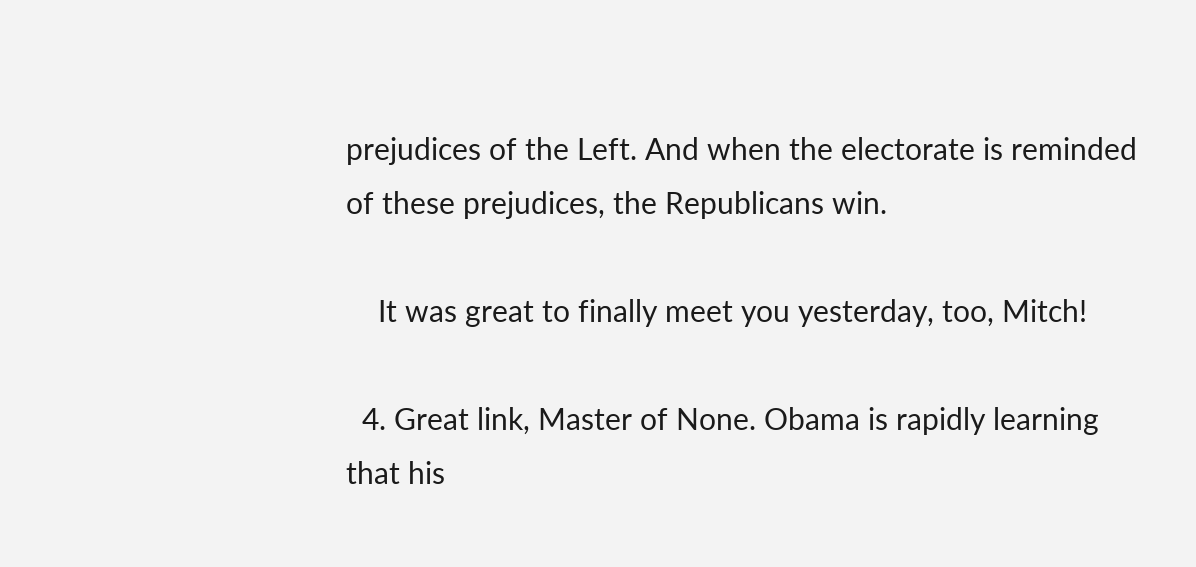prejudices of the Left. And when the electorate is reminded of these prejudices, the Republicans win.

    It was great to finally meet you yesterday, too, Mitch!

  4. Great link, Master of None. Obama is rapidly learning that his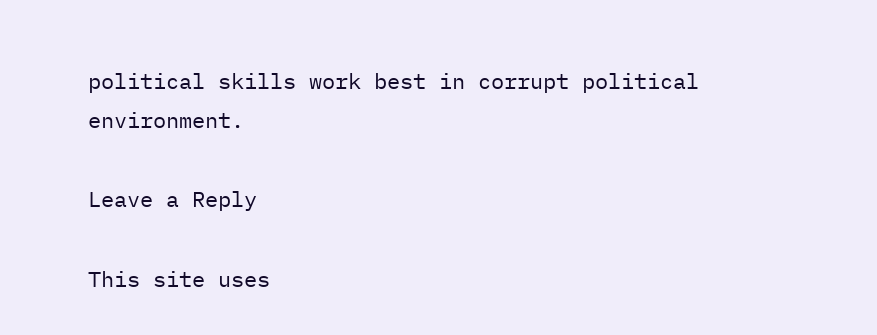political skills work best in corrupt political environment.

Leave a Reply

This site uses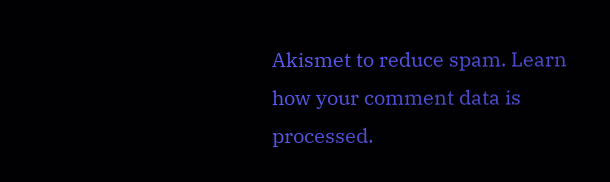Akismet to reduce spam. Learn how your comment data is processed.